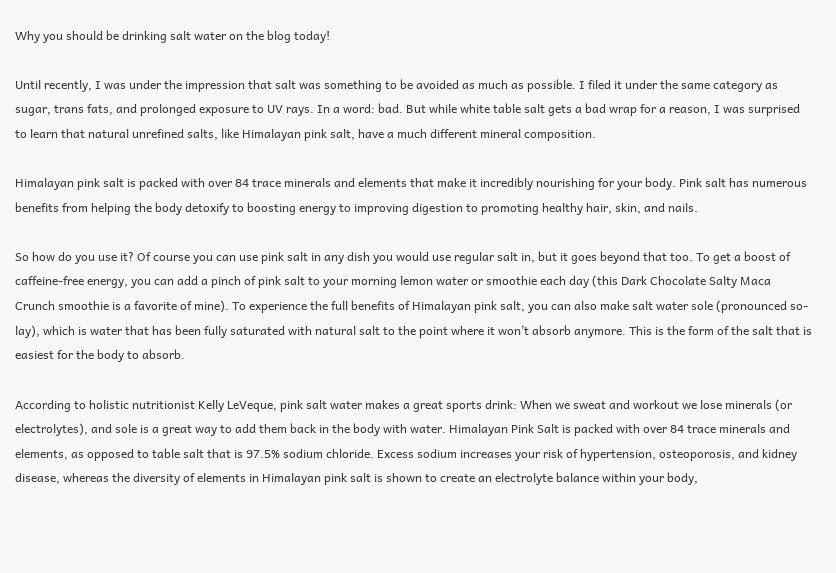Why you should be drinking salt water on the blog today!

Until recently, I was under the impression that salt was something to be avoided as much as possible. I filed it under the same category as sugar, trans fats, and prolonged exposure to UV rays. In a word: bad. But while white table salt gets a bad wrap for a reason, I was surprised to learn that natural unrefined salts, like Himalayan pink salt, have a much different mineral composition.

Himalayan pink salt is packed with over 84 trace minerals and elements that make it incredibly nourishing for your body. Pink salt has numerous benefits from helping the body detoxify to boosting energy to improving digestion to promoting healthy hair, skin, and nails.

So how do you use it? Of course you can use pink salt in any dish you would use regular salt in, but it goes beyond that too. To get a boost of caffeine-free energy, you can add a pinch of pink salt to your morning lemon water or smoothie each day (this Dark Chocolate Salty Maca Crunch smoothie is a favorite of mine). To experience the full benefits of Himalayan pink salt, you can also make salt water sole (pronounced so-lay), which is water that has been fully saturated with natural salt to the point where it won’t absorb anymore. This is the form of the salt that is easiest for the body to absorb.

According to holistic nutritionist Kelly LeVeque, pink salt water makes a great sports drink: When we sweat and workout we lose minerals (or electrolytes), and sole is a great way to add them back in the body with water. Himalayan Pink Salt is packed with over 84 trace minerals and elements, as opposed to table salt that is 97.5% sodium chloride. Excess sodium increases your risk of hypertension, osteoporosis, and kidney disease, whereas the diversity of elements in Himalayan pink salt is shown to create an electrolyte balance within your body,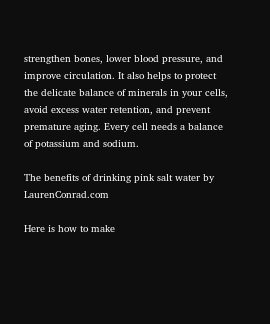strengthen bones, lower blood pressure, and improve circulation. It also helps to protect the delicate balance of minerals in your cells, avoid excess water retention, and prevent premature aging. Every cell needs a balance of potassium and sodium.

The benefits of drinking pink salt water by LaurenConrad.com

Here is how to make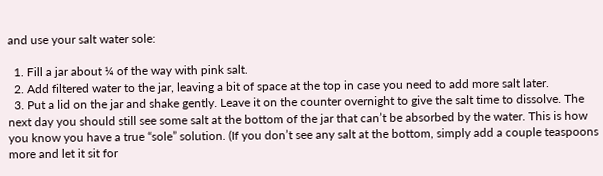and use your salt water sole:

  1. Fill a jar about ¼ of the way with pink salt.
  2. Add filtered water to the jar, leaving a bit of space at the top in case you need to add more salt later.
  3. Put a lid on the jar and shake gently. Leave it on the counter overnight to give the salt time to dissolve. The next day you should still see some salt at the bottom of the jar that can’t be absorbed by the water. This is how you know you have a true “sole” solution. (If you don’t see any salt at the bottom, simply add a couple teaspoons more and let it sit for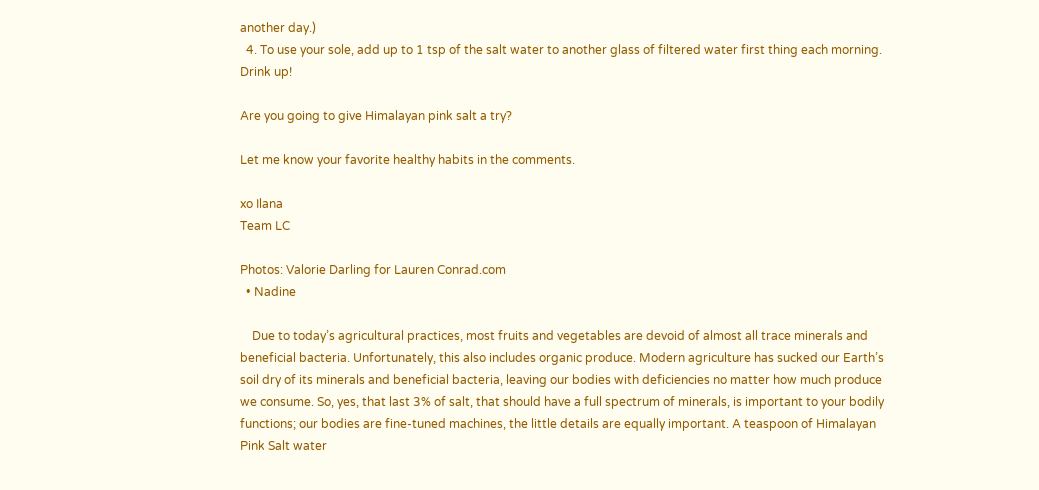another day.)
  4. To use your sole, add up to 1 tsp of the salt water to another glass of filtered water first thing each morning. Drink up!

Are you going to give Himalayan pink salt a try?

Let me know your favorite healthy habits in the comments.

xo Ilana
Team LC

Photos: Valorie Darling for Lauren Conrad.com
  • Nadine

    Due to today’s agricultural practices, most fruits and vegetables are devoid of almost all trace minerals and beneficial bacteria. Unfortunately, this also includes organic produce. Modern agriculture has sucked our Earth’s soil dry of its minerals and beneficial bacteria, leaving our bodies with deficiencies no matter how much produce we consume. So, yes, that last 3% of salt, that should have a full spectrum of minerals, is important to your bodily functions; our bodies are fine-tuned machines, the little details are equally important. A teaspoon of Himalayan Pink Salt water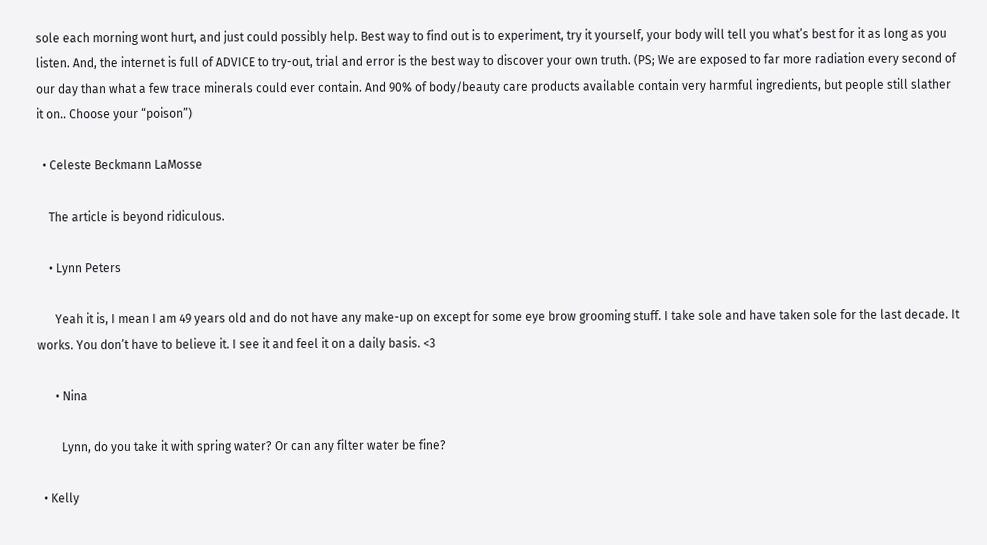sole each morning wont hurt, and just could possibly help. Best way to find out is to experiment, try it yourself, your body will tell you what’s best for it as long as you listen. And, the internet is full of ADVICE to try-out, trial and error is the best way to discover your own truth. (PS; We are exposed to far more radiation every second of our day than what a few trace minerals could ever contain. And 90% of body/beauty care products available contain very harmful ingredients, but people still slather it on.. Choose your “poison”)

  • Celeste Beckmann LaMosse

    The article is beyond ridiculous.

    • Lynn Peters

      Yeah it is, I mean I am 49 years old and do not have any make-up on except for some eye brow grooming stuff. I take sole and have taken sole for the last decade. It works. You don’t have to believe it. I see it and feel it on a daily basis. <3

      • Nina

        Lynn, do you take it with spring water? Or can any filter water be fine?

  • Kelly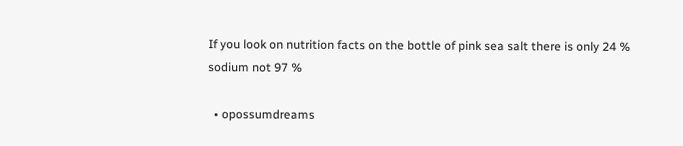If you look on nutrition facts on the bottle of pink sea salt there is only 24 % sodium not 97 %

  • opossumdreams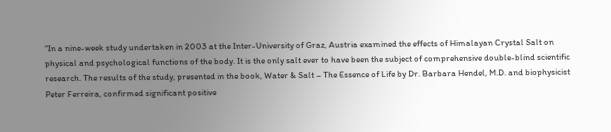“In a nine-week study undertaken in 2003 at the Inter-University of Graz, Austria examined the effects of Himalayan Crystal Salt on physical and psychological functions of the body. It is the only salt ever to have been the subject of comprehensive double-blind scientific research. The results of the study, presented in the book, Water & Salt – The Essence of Life by Dr. Barbara Hendel, M.D. and biophysicist Peter Ferreira, confirmed significant positive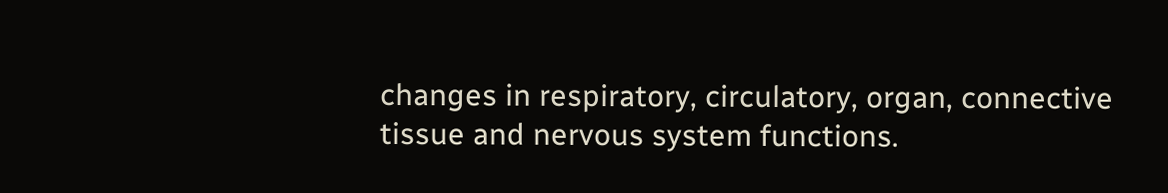changes in respiratory, circulatory, organ, connective tissue and nervous system functions.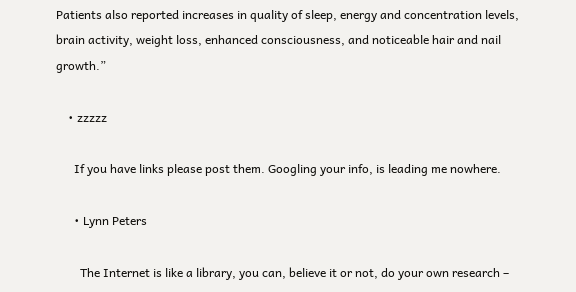Patients also reported increases in quality of sleep, energy and concentration levels, brain activity, weight loss, enhanced consciousness, and noticeable hair and nail growth.”

    • zzzzz

      If you have links please post them. Googling your info, is leading me nowhere.

      • Lynn Peters

        The Internet is like a library, you can, believe it or not, do your own research –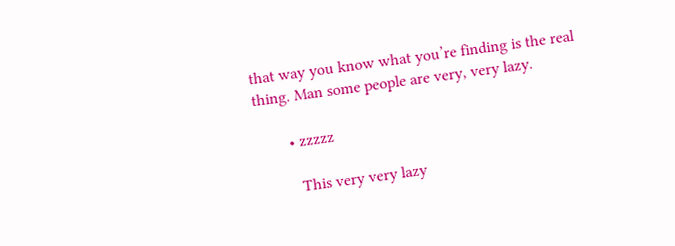that way you know what you’re finding is the real thing. Man some people are very, very lazy.

        • zzzzz

          This very very lazy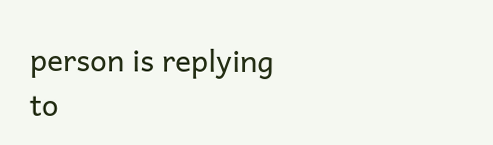person is replying to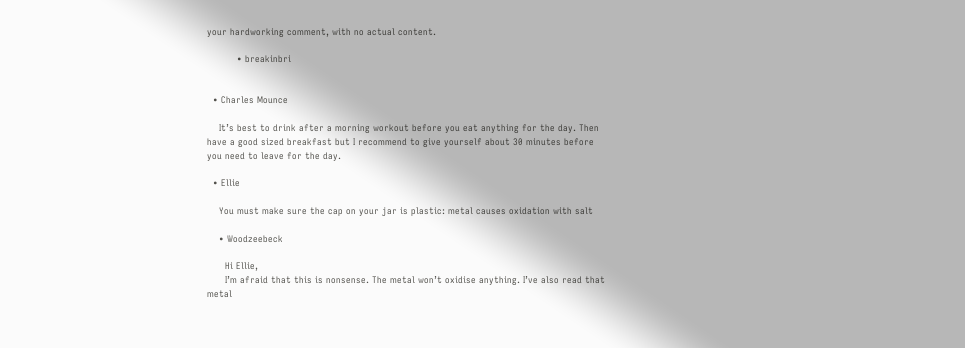your hardworking comment, with no actual content.

          • breakinbri


  • Charles Mounce

    It’s best to drink after a morning workout before you eat anything for the day. Then have a good sized breakfast but I recommend to give yourself about 30 minutes before you need to leave for the day.

  • Ellie

    You must make sure the cap on your jar is plastic: metal causes oxidation with salt

    • Woodzeebeck

      Hi Ellie,
      I’m afraid that this is nonsense. The metal won’t oxidise anything. I’ve also read that metal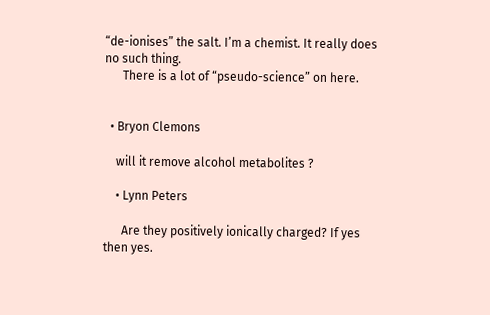“de-ionises” the salt. I’m a chemist. It really does no such thing.
      There is a lot of “pseudo-science” on here.


  • Bryon Clemons

    will it remove alcohol metabolites ?

    • Lynn Peters

      Are they positively ionically charged? If yes then yes.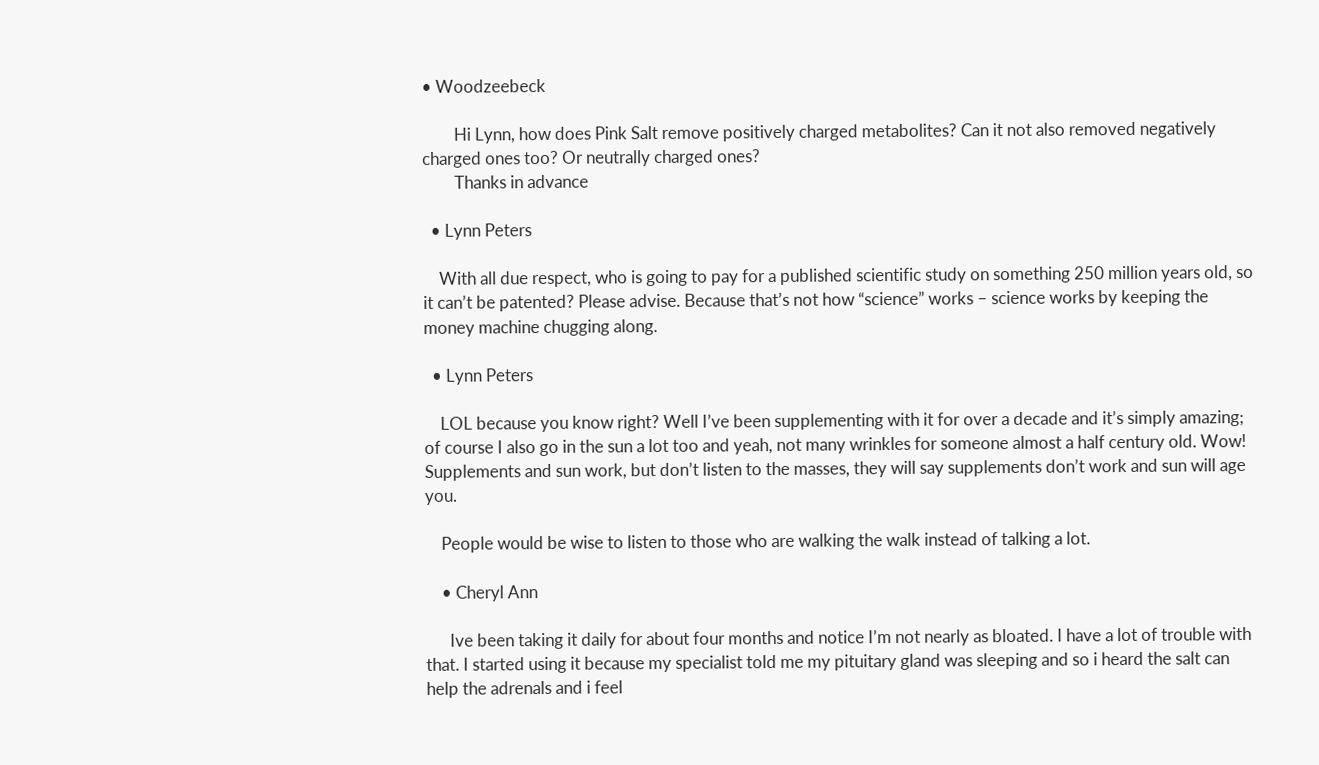• Woodzeebeck

        Hi Lynn, how does Pink Salt remove positively charged metabolites? Can it not also removed negatively charged ones too? Or neutrally charged ones?
        Thanks in advance

  • Lynn Peters

    With all due respect, who is going to pay for a published scientific study on something 250 million years old, so it can’t be patented? Please advise. Because that’s not how “science” works – science works by keeping the money machine chugging along.

  • Lynn Peters

    LOL because you know right? Well I’ve been supplementing with it for over a decade and it’s simply amazing; of course I also go in the sun a lot too and yeah, not many wrinkles for someone almost a half century old. Wow! Supplements and sun work, but don’t listen to the masses, they will say supplements don’t work and sun will age you.

    People would be wise to listen to those who are walking the walk instead of talking a lot.

    • Cheryl Ann

      Ive been taking it daily for about four months and notice I’m not nearly as bloated. I have a lot of trouble with that. I started using it because my specialist told me my pituitary gland was sleeping and so i heard the salt can help the adrenals and i feel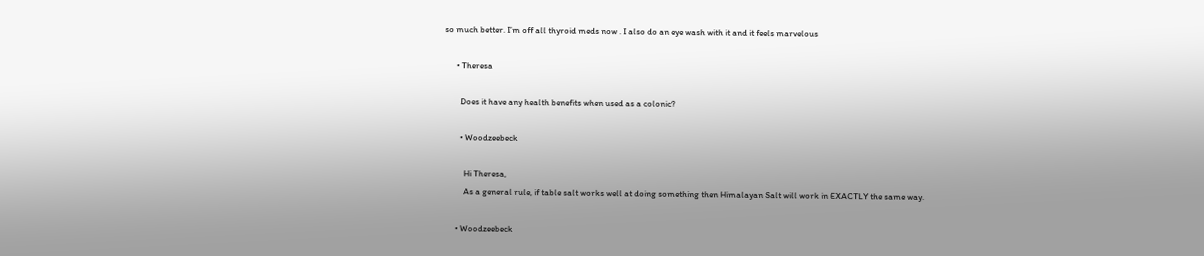so much better. I’m off all thyroid meds now . I also do an eye wash with it and it feels marvelous

      • Theresa

        Does it have any health benefits when used as a colonic?

        • Woodzeebeck

          Hi Theresa,
          As a general rule, if table salt works well at doing something then Himalayan Salt will work in EXACTLY the same way.

      • Woodzeebeck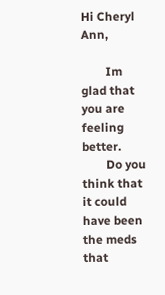Hi Cheryl Ann,

        Im glad that you are feeling better.
        Do you think that it could have been the meds that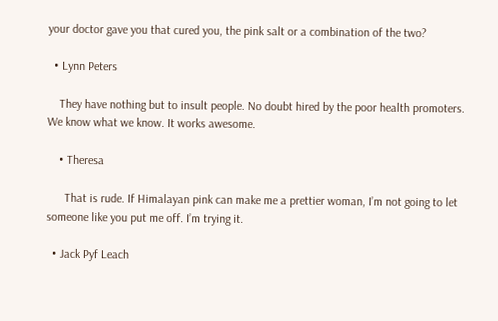your doctor gave you that cured you, the pink salt or a combination of the two?

  • Lynn Peters

    They have nothing but to insult people. No doubt hired by the poor health promoters. We know what we know. It works awesome.

    • Theresa

      That is rude. If Himalayan pink can make me a prettier woman, I’m not going to let someone like you put me off. I’m trying it.

  • Jack Pyf Leach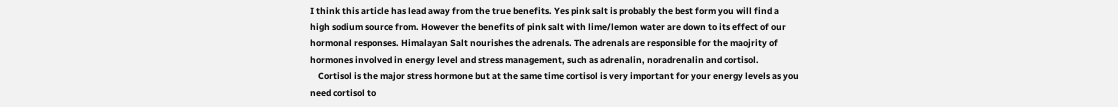I think this article has lead away from the true benefits. Yes pink salt is probably the best form you will find a high sodium source from. However the benefits of pink salt with lime/lemon water are down to its effect of our hormonal responses. Himalayan Salt nourishes the adrenals. The adrenals are responsible for the maojrity of hormones involved in energy level and stress management, such as adrenalin, noradrenalin and cortisol.
    Cortisol is the major stress hormone but at the same time cortisol is very important for your energy levels as you need cortisol to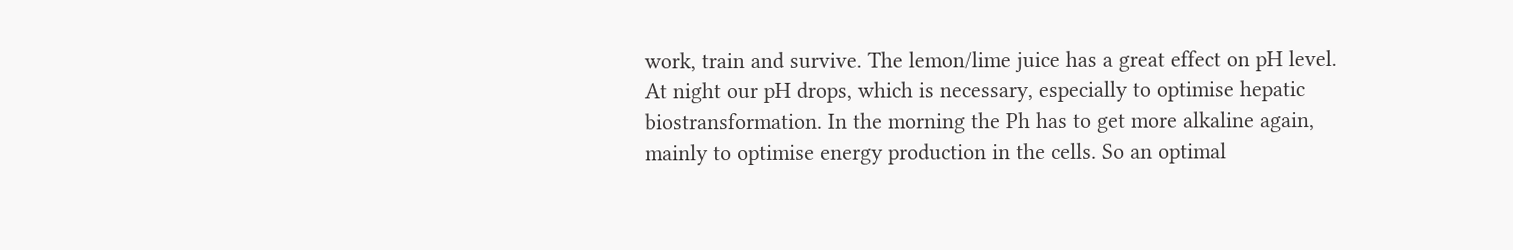work, train and survive. The lemon/lime juice has a great effect on pH level. At night our pH drops, which is necessary, especially to optimise hepatic biostransformation. In the morning the Ph has to get more alkaline again, mainly to optimise energy production in the cells. So an optimal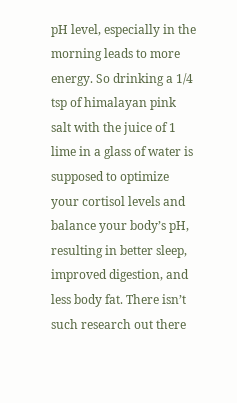pH level, especially in the morning leads to more energy. So drinking a 1/4 tsp of himalayan pink salt with the juice of 1 lime in a glass of water is supposed to optimize your cortisol levels and balance your body’s pH, resulting in better sleep, improved digestion, and less body fat. There isn’t such research out there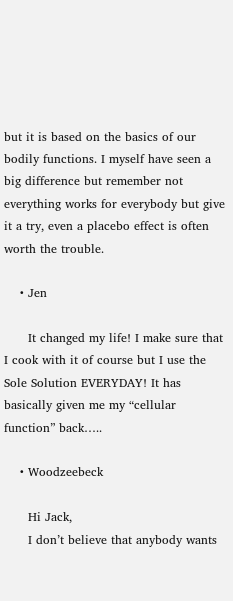but it is based on the basics of our bodily functions. I myself have seen a big difference but remember not everything works for everybody but give it a try, even a placebo effect is often worth the trouble.

    • Jen

      It changed my life! I make sure that I cook with it of course but I use the Sole Solution EVERYDAY! It has basically given me my “cellular function” back…..

    • Woodzeebeck

      Hi Jack,
      I don’t believe that anybody wants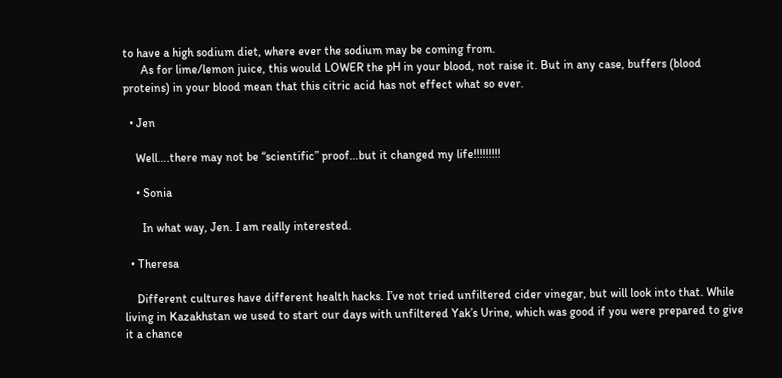to have a high sodium diet, where ever the sodium may be coming from.
      As for lime/lemon juice, this would LOWER the pH in your blood, not raise it. But in any case, buffers (blood proteins) in your blood mean that this citric acid has not effect what so ever.

  • Jen

    Well….there may not be “scientific” proof…but it changed my life!!!!!!!!!

    • Sonia

      In what way, Jen. I am really interested.

  • Theresa

    Different cultures have different health hacks. I’ve not tried unfiltered cider vinegar, but will look into that. While living in Kazakhstan we used to start our days with unfiltered Yak’s Urine, which was good if you were prepared to give it a chance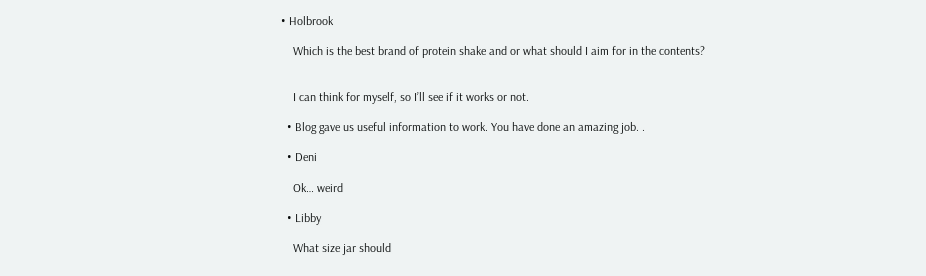• Holbrook

    Which is the best brand of protein shake and or what should I aim for in the contents?


    I can think for myself, so I’ll see if it works or not.

  • Blog gave us useful information to work. You have done an amazing job. .

  • Deni

    Ok… weird

  • Libby

    What size jar should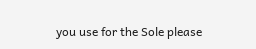you use for the Sole please